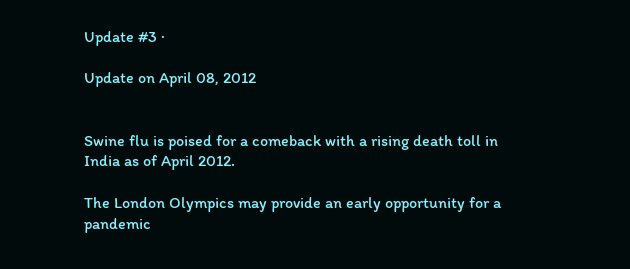Update #3 ·

Update on April 08, 2012


Swine flu is poised for a comeback with a rising death toll in India as of April 2012.

The London Olympics may provide an early opportunity for a pandemic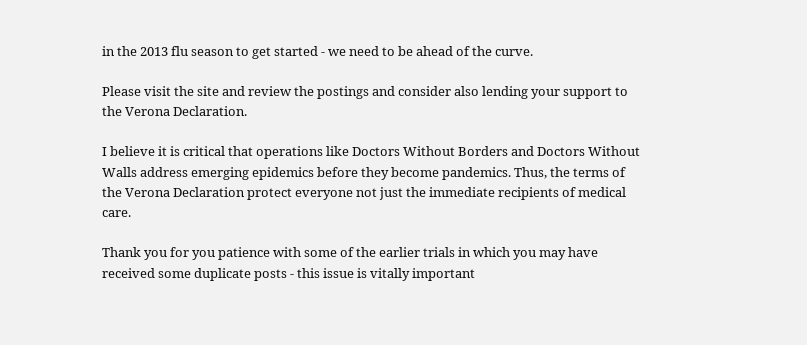in the 2013 flu season to get started - we need to be ahead of the curve.

Please visit the site and review the postings and consider also lending your support to the Verona Declaration.

I believe it is critical that operations like Doctors Without Borders and Doctors Without Walls address emerging epidemics before they become pandemics. Thus, the terms of the Verona Declaration protect everyone not just the immediate recipients of medical care.

Thank you for you patience with some of the earlier trials in which you may have received some duplicate posts - this issue is vitally important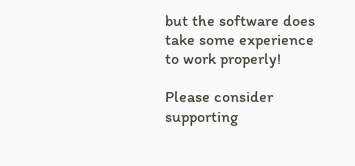but the software does take some experience to work properly!

Please consider supporting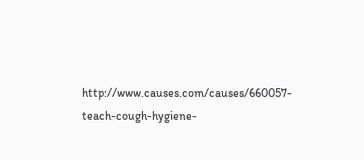http://www.causes.com/causes/660057-teach-cough-hygiene-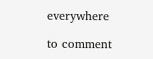everywhere

to comment